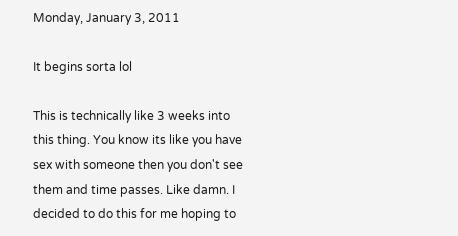Monday, January 3, 2011

It begins sorta lol

This is technically like 3 weeks into this thing. You know its like you have sex with someone then you don't see them and time passes. Like damn. I decided to do this for me hoping to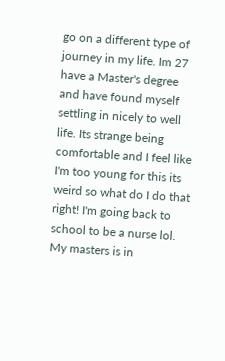go on a different type of journey in my life. Im 27 have a Master's degree and have found myself settling in nicely to well life. Its strange being comfortable and I feel like I'm too young for this its weird so what do I do that right! I'm going back to school to be a nurse lol. My masters is in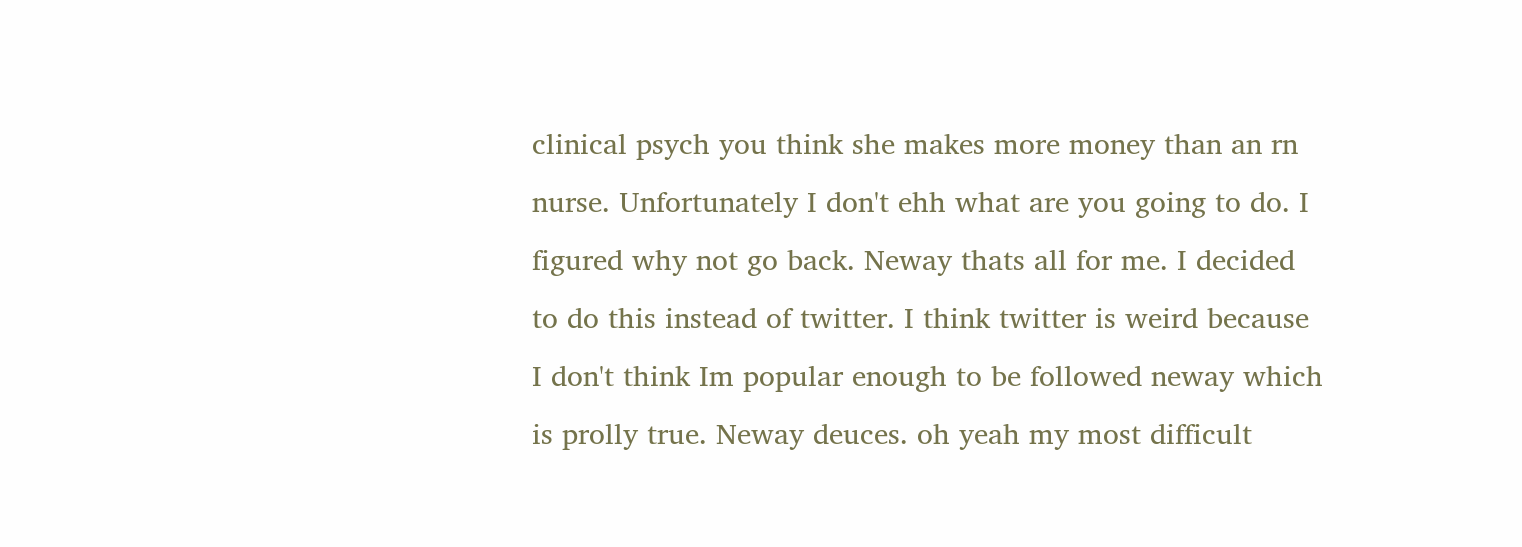clinical psych you think she makes more money than an rn nurse. Unfortunately I don't ehh what are you going to do. I figured why not go back. Neway thats all for me. I decided to do this instead of twitter. I think twitter is weird because I don't think Im popular enough to be followed neway which is prolly true. Neway deuces. oh yeah my most difficult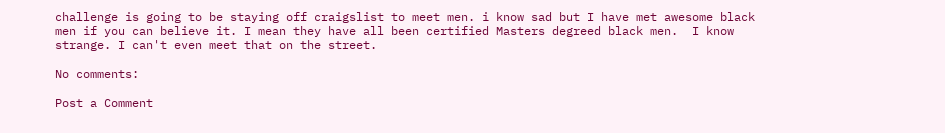challenge is going to be staying off craigslist to meet men. i know sad but I have met awesome black men if you can believe it. I mean they have all been certified Masters degreed black men.  I know strange. I can't even meet that on the street.

No comments:

Post a Comment